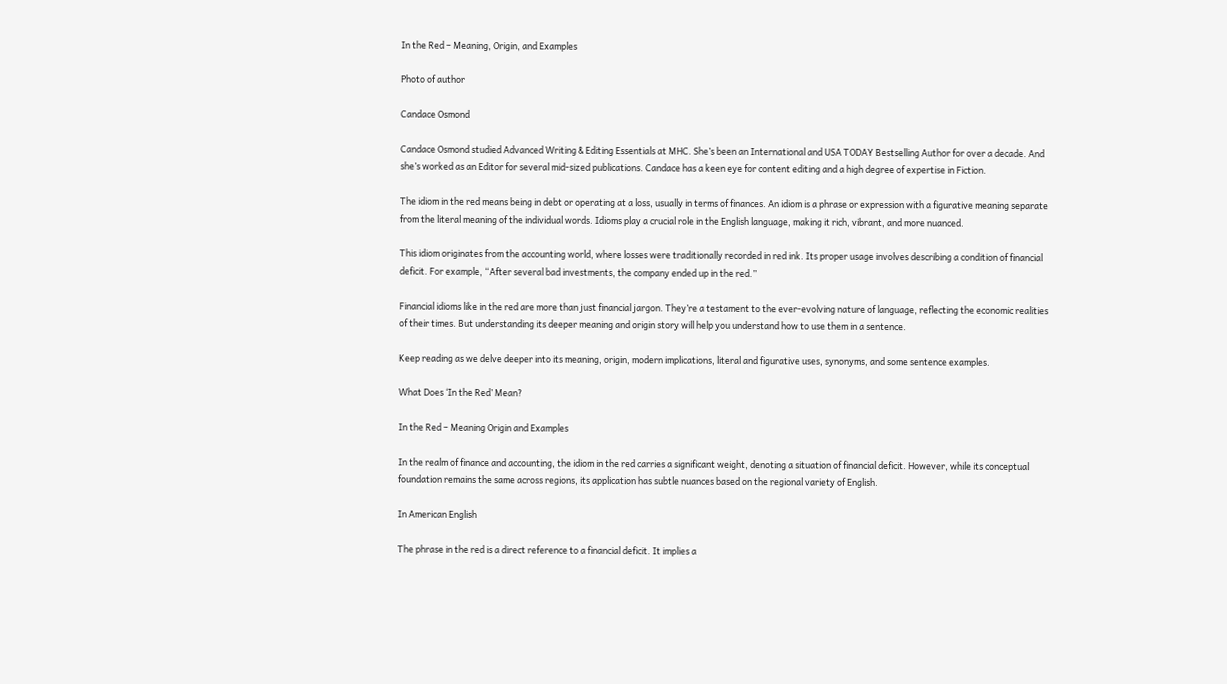In the Red – Meaning, Origin, and Examples

Photo of author

Candace Osmond

Candace Osmond studied Advanced Writing & Editing Essentials at MHC. She’s been an International and USA TODAY Bestselling Author for over a decade. And she’s worked as an Editor for several mid-sized publications. Candace has a keen eye for content editing and a high degree of expertise in Fiction.

The idiom in the red means being in debt or operating at a loss, usually in terms of finances. An idiom is a phrase or expression with a figurative meaning separate from the literal meaning of the individual words. Idioms play a crucial role in the English language, making it rich, vibrant, and more nuanced.

This idiom originates from the accounting world, where losses were traditionally recorded in red ink. Its proper usage involves describing a condition of financial deficit. For example, “After several bad investments, the company ended up in the red.”

Financial idioms like in the red are more than just financial jargon. They’re a testament to the ever-evolving nature of language, reflecting the economic realities of their times. But understanding its deeper meaning and origin story will help you understand how to use them in a sentence.

Keep reading as we delve deeper into its meaning, origin, modern implications, literal and figurative uses, synonyms, and some sentence examples.

What Does ‘In the Red’ Mean?

In the Red – Meaning Origin and Examples

In the realm of finance and accounting, the idiom in the red carries a significant weight, denoting a situation of financial deficit. However, while its conceptual foundation remains the same across regions, its application has subtle nuances based on the regional variety of English.

In American English

The phrase in the red is a direct reference to a financial deficit. It implies a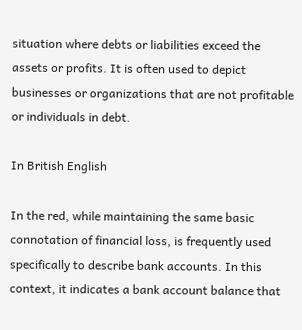situation where debts or liabilities exceed the assets or profits. It is often used to depict businesses or organizations that are not profitable or individuals in debt.

In British English

In the red, while maintaining the same basic connotation of financial loss, is frequently used specifically to describe bank accounts. In this context, it indicates a bank account balance that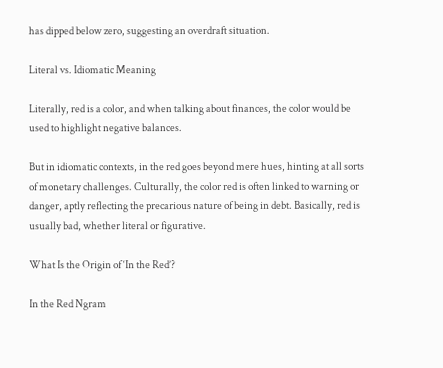has dipped below zero, suggesting an overdraft situation.

Literal vs. Idiomatic Meaning

Literally, red is a color, and when talking about finances, the color would be used to highlight negative balances.

But in idiomatic contexts, in the red goes beyond mere hues, hinting at all sorts of monetary challenges. Culturally, the color red is often linked to warning or danger, aptly reflecting the precarious nature of being in debt. Basically, red is usually bad, whether literal or figurative.

What Is the Origin of ‘In the Red’?

In the Red Ngram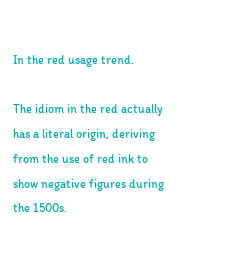In the red usage trend.

The idiom in the red actually has a literal origin, deriving from the use of red ink to show negative figures during the 1500s.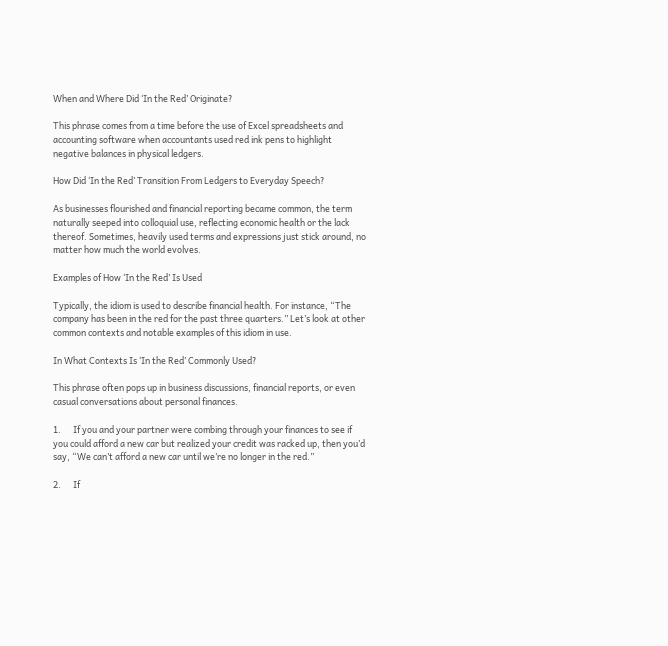When and Where Did ‘In the Red’ Originate?

This phrase comes from a time before the use of Excel spreadsheets and accounting software when accountants used red ink pens to highlight negative balances in physical ledgers.

How Did ‘In the Red’ Transition From Ledgers to Everyday Speech?

As businesses flourished and financial reporting became common, the term naturally seeped into colloquial use, reflecting economic health or the lack thereof. Sometimes, heavily used terms and expressions just stick around, no matter how much the world evolves.

Examples of How ‘In the Red’ Is Used

Typically, the idiom is used to describe financial health. For instance, “The company has been in the red for the past three quarters.” Let’s look at other common contexts and notable examples of this idiom in use.

In What Contexts Is ‘In the Red’ Commonly Used?

This phrase often pops up in business discussions, financial reports, or even casual conversations about personal finances.

1.      If you and your partner were combing through your finances to see if you could afford a new car but realized your credit was racked up, then you’d say, “We can’t afford a new car until we’re no longer in the red.”

2.      If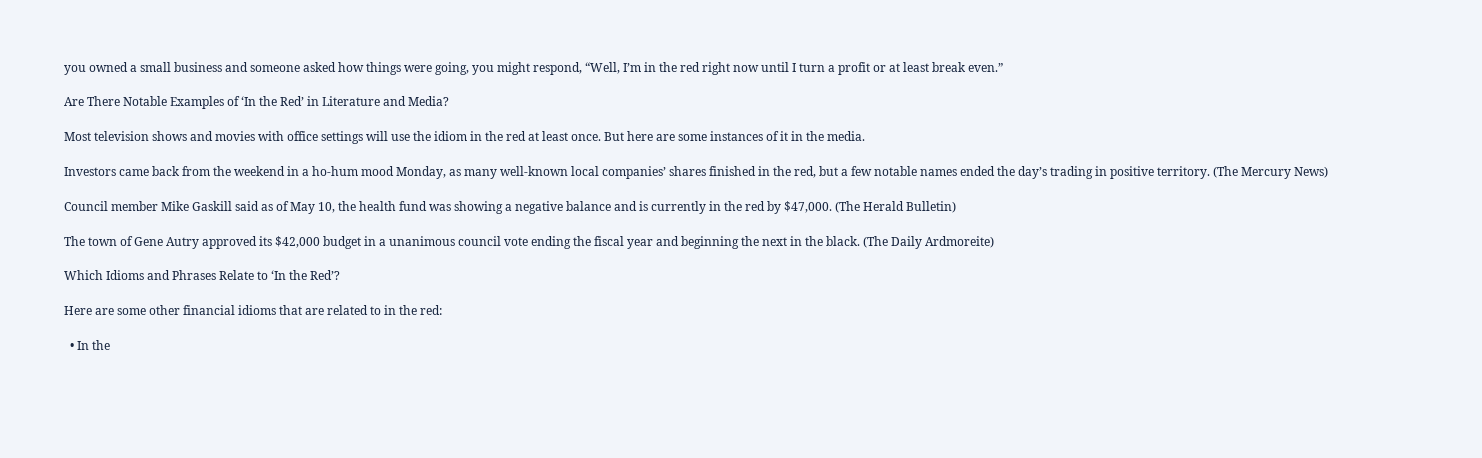you owned a small business and someone asked how things were going, you might respond, “Well, I’m in the red right now until I turn a profit or at least break even.”

Are There Notable Examples of ‘In the Red’ in Literature and Media?

Most television shows and movies with office settings will use the idiom in the red at least once. But here are some instances of it in the media.

Investors came back from the weekend in a ho-hum mood Monday, as many well-known local companies’ shares finished in the red, but a few notable names ended the day’s trading in positive territory. (The Mercury News)

Council member Mike Gaskill said as of May 10, the health fund was showing a negative balance and is currently in the red by $47,000. (The Herald Bulletin)

The town of Gene Autry approved its $42,000 budget in a unanimous council vote ending the fiscal year and beginning the next in the black. (The Daily Ardmoreite)

Which Idioms and Phrases Relate to ‘In the Red’?

Here are some other financial idioms that are related to in the red:

  • In the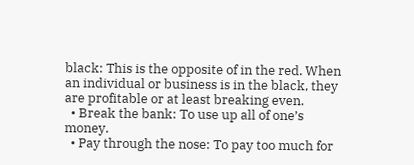black: This is the opposite of in the red. When an individual or business is in the black, they are profitable or at least breaking even.
  • Break the bank: To use up all of one’s money.
  • Pay through the nose: To pay too much for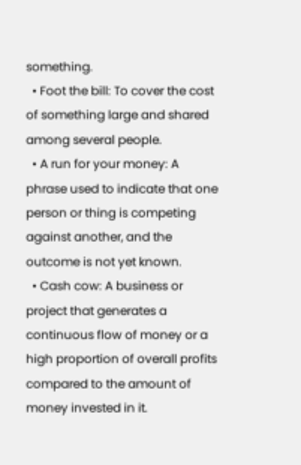something.
  • Foot the bill: To cover the cost of something large and shared among several people.
  • A run for your money: A phrase used to indicate that one person or thing is competing against another, and the outcome is not yet known.
  • Cash cow: A business or project that generates a continuous flow of money or a high proportion of overall profits compared to the amount of money invested in it.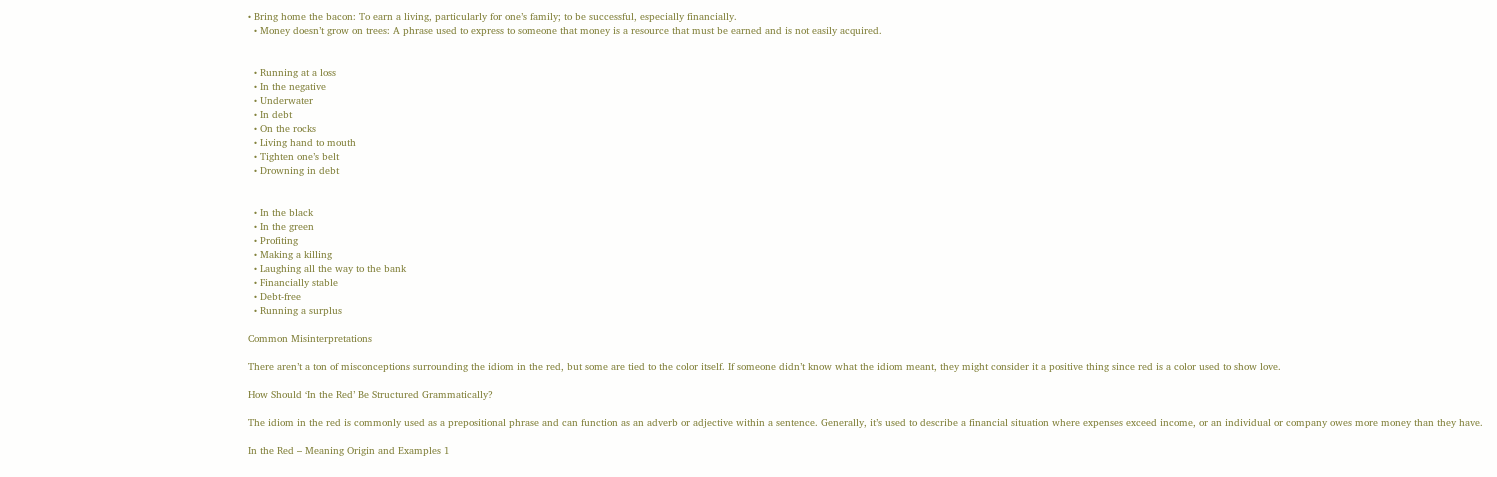• Bring home the bacon: To earn a living, particularly for one’s family; to be successful, especially financially.
  • Money doesn’t grow on trees: A phrase used to express to someone that money is a resource that must be earned and is not easily acquired.


  • Running at a loss
  • In the negative
  • Underwater
  • In debt
  • On the rocks
  • Living hand to mouth
  • Tighten one’s belt
  • Drowning in debt


  • In the black
  • In the green
  • Profiting
  • Making a killing
  • Laughing all the way to the bank
  • Financially stable
  • Debt-free
  • Running a surplus

Common Misinterpretations

There aren’t a ton of misconceptions surrounding the idiom in the red, but some are tied to the color itself. If someone didn’t know what the idiom meant, they might consider it a positive thing since red is a color used to show love.

How Should ‘In the Red’ Be Structured Grammatically?

The idiom in the red is commonly used as a prepositional phrase and can function as an adverb or adjective within a sentence. Generally, it’s used to describe a financial situation where expenses exceed income, or an individual or company owes more money than they have.

In the Red – Meaning Origin and Examples 1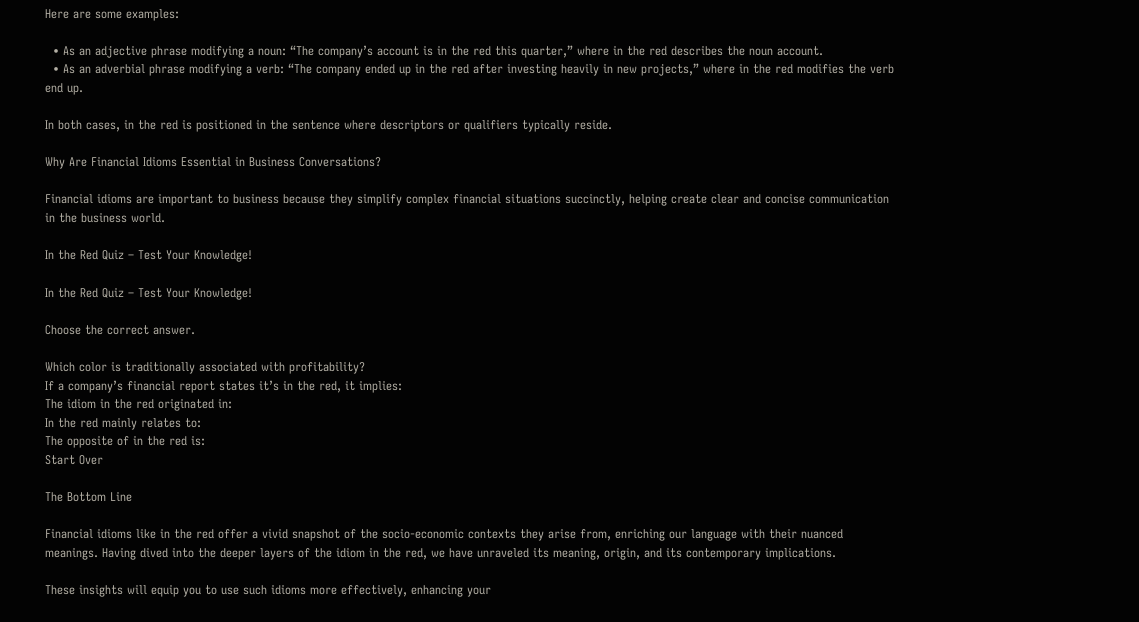Here are some examples:

  • As an adjective phrase modifying a noun: “The company’s account is in the red this quarter,” where in the red describes the noun account.
  • As an adverbial phrase modifying a verb: “The company ended up in the red after investing heavily in new projects,” where in the red modifies the verb end up.

In both cases, in the red is positioned in the sentence where descriptors or qualifiers typically reside.

Why Are Financial Idioms Essential in Business Conversations?

Financial idioms are important to business because they simplify complex financial situations succinctly, helping create clear and concise communication in the business world.

In the Red Quiz – Test Your Knowledge!

In the Red Quiz – Test Your Knowledge!

Choose the correct answer.

Which color is traditionally associated with profitability?
If a company’s financial report states it’s in the red, it implies:
The idiom in the red originated in:
In the red mainly relates to:
The opposite of in the red is:
Start Over

The Bottom Line

Financial idioms like in the red offer a vivid snapshot of the socio-economic contexts they arise from, enriching our language with their nuanced meanings. Having dived into the deeper layers of the idiom in the red, we have unraveled its meaning, origin, and its contemporary implications.

These insights will equip you to use such idioms more effectively, enhancing your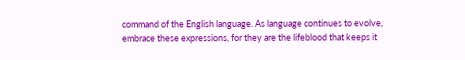command of the English language. As language continues to evolve, embrace these expressions, for they are the lifeblood that keeps it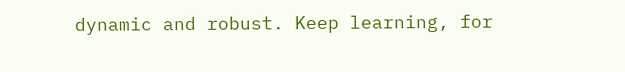dynamic and robust. Keep learning, for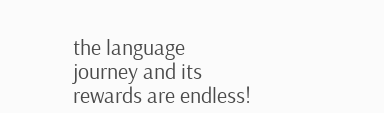the language journey and its rewards are endless!